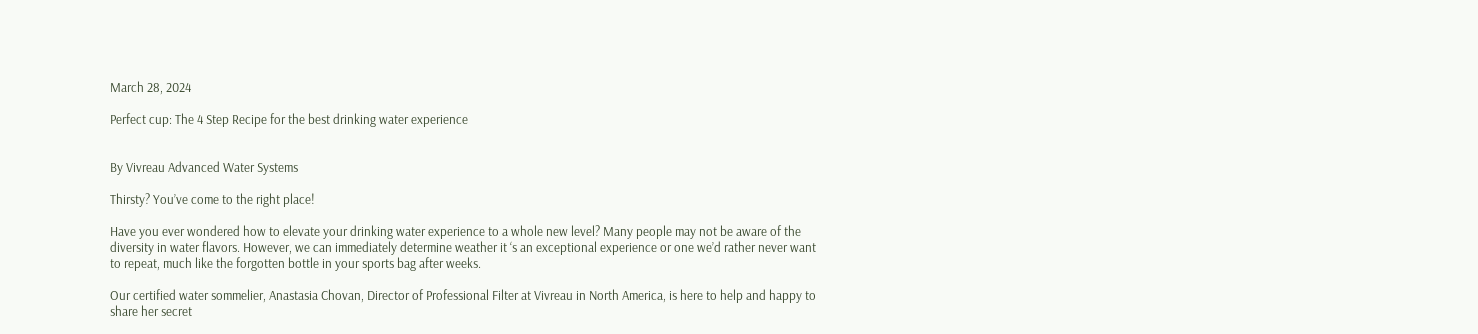March 28, 2024

Perfect cup: The 4 Step Recipe for the best drinking water experience


By Vivreau Advanced Water Systems

Thirsty? You’ve come to the right place!

Have you ever wondered how to elevate your drinking water experience to a whole new level? Many people may not be aware of the diversity in water flavors. However, we can immediately determine weather it ‘s an exceptional experience or one we’d rather never want to repeat, much like the forgotten bottle in your sports bag after weeks.

Our certified water sommelier, Anastasia Chovan, Director of Professional Filter at Vivreau in North America, is here to help and happy to share her secret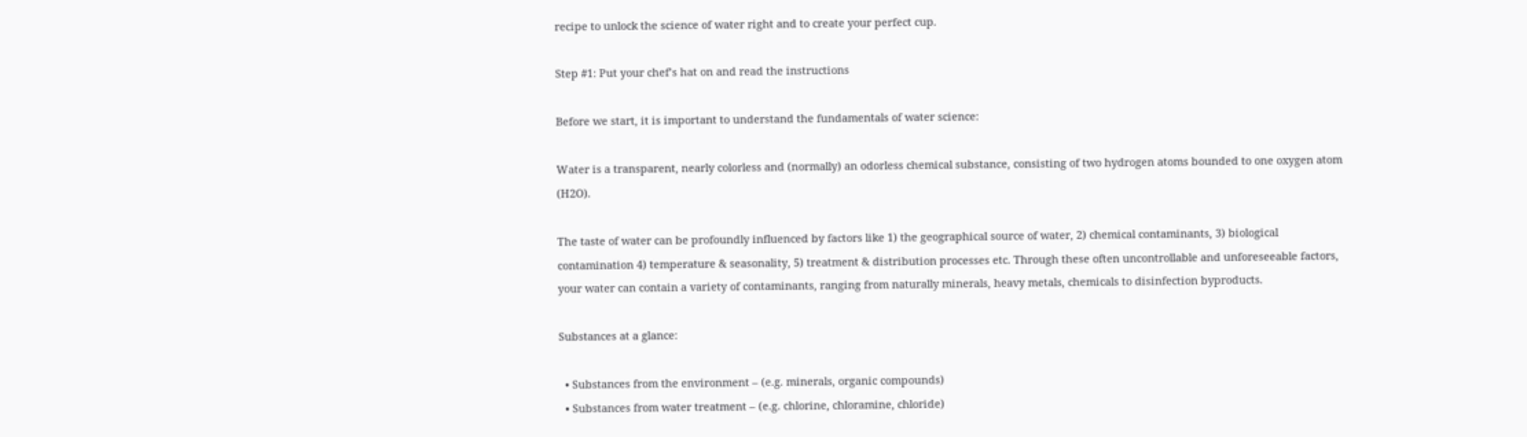recipe to unlock the science of water right and to create your perfect cup.

Step #1: Put your chef’s hat on and read the instructions

Before we start, it is important to understand the fundamentals of water science:

Water is a transparent, nearly colorless and (normally) an odorless chemical substance, consisting of two hydrogen atoms bounded to one oxygen atom (H2O).

The taste of water can be profoundly influenced by factors like 1) the geographical source of water, 2) chemical contaminants, 3) biological contamination 4) temperature & seasonality, 5) treatment & distribution processes etc. Through these often uncontrollable and unforeseeable factors, your water can contain a variety of contaminants, ranging from naturally minerals, heavy metals, chemicals to disinfection byproducts.

Substances at a glance:

  • Substances from the environment – (e.g. minerals, organic compounds)
  • Substances from water treatment – (e.g. chlorine, chloramine, chloride)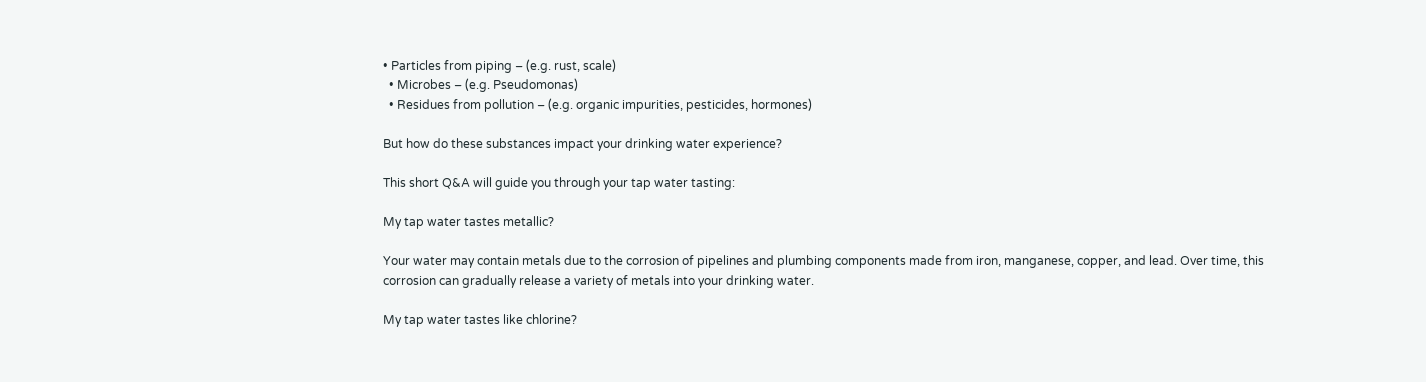• Particles from piping – (e.g. rust, scale)
  • Microbes – (e.g. Pseudomonas)
  • Residues from pollution – (e.g. organic impurities, pesticides, hormones)

But how do these substances impact your drinking water experience?

This short Q&A will guide you through your tap water tasting:

My tap water tastes metallic?

Your water may contain metals due to the corrosion of pipelines and plumbing components made from iron, manganese, copper, and lead. Over time, this corrosion can gradually release a variety of metals into your drinking water.

My tap water tastes like chlorine?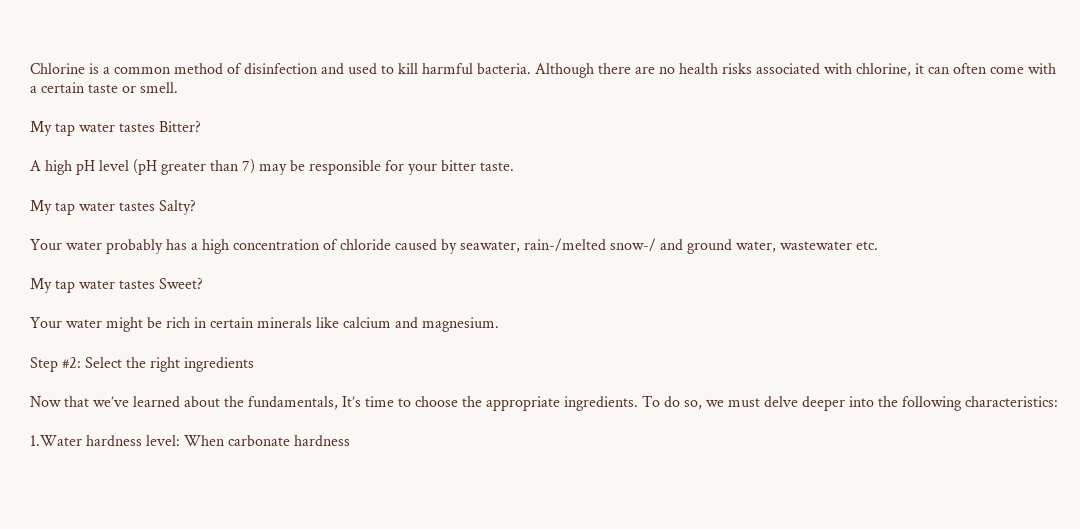Chlorine is a common method of disinfection and used to kill harmful bacteria. Although there are no health risks associated with chlorine, it can often come with a certain taste or smell.

My tap water tastes Bitter?

A high pH level (pH greater than 7) may be responsible for your bitter taste.

My tap water tastes Salty?

Your water probably has a high concentration of chloride caused by seawater, rain-/melted snow-/ and ground water, wastewater etc.

My tap water tastes Sweet?

Your water might be rich in certain minerals like calcium and magnesium.

Step #2: Select the right ingredients

Now that we’ve learned about the fundamentals, It’s time to choose the appropriate ingredients. To do so, we must delve deeper into the following characteristics:

1.Water hardness level: When carbonate hardness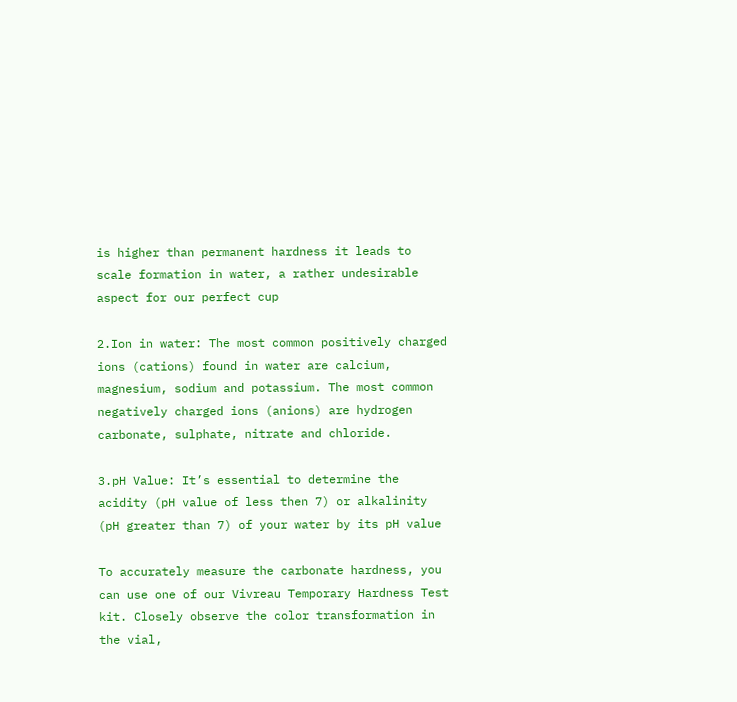is higher than permanent hardness it leads to scale formation in water, a rather undesirable aspect for our perfect cup

2.Ion in water: The most common positively charged ions (cations) found in water are calcium, magnesium, sodium and potassium. The most common negatively charged ions (anions) are hydrogen carbonate, sulphate, nitrate and chloride.

3.pH Value: It’s essential to determine the acidity (pH value of less then 7) or alkalinity (pH greater than 7) of your water by its pH value

To accurately measure the carbonate hardness, you can use one of our Vivreau Temporary Hardness Test kit. Closely observe the color transformation in the vial,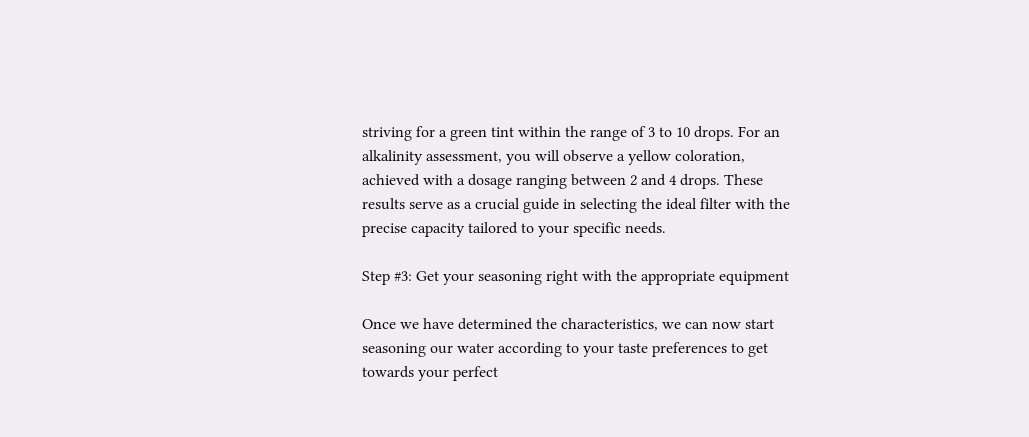striving for a green tint within the range of 3 to 10 drops. For an alkalinity assessment, you will observe a yellow coloration, achieved with a dosage ranging between 2 and 4 drops. These results serve as a crucial guide in selecting the ideal filter with the precise capacity tailored to your specific needs.

Step #3: Get your seasoning right with the appropriate equipment

Once we have determined the characteristics, we can now start seasoning our water according to your taste preferences to get towards your perfect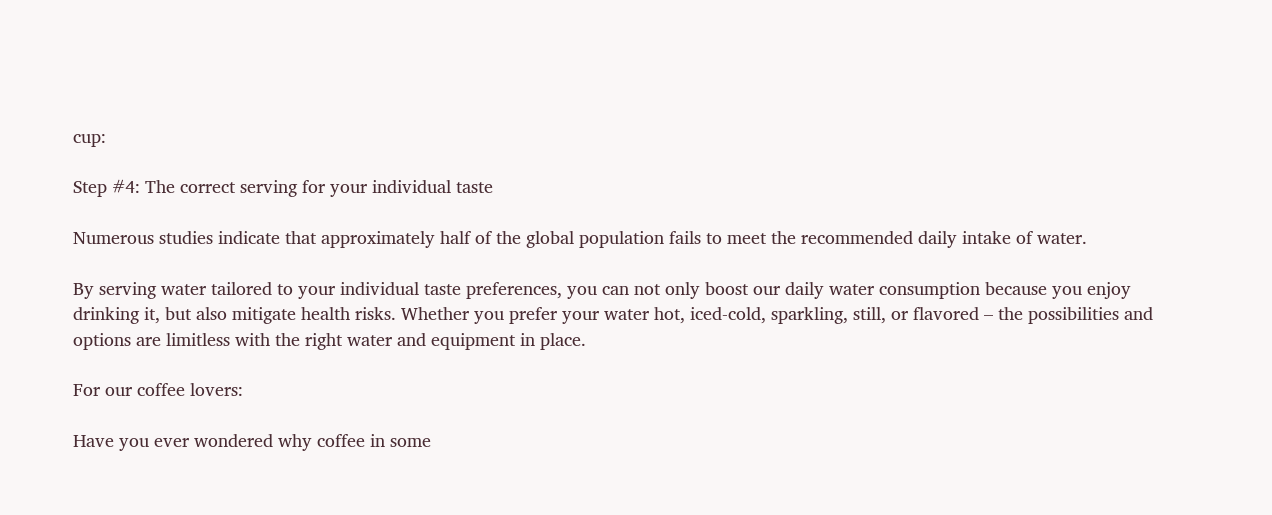cup:

Step #4: The correct serving for your individual taste

Numerous studies indicate that approximately half of the global population fails to meet the recommended daily intake of water.

By serving water tailored to your individual taste preferences, you can not only boost our daily water consumption because you enjoy drinking it, but also mitigate health risks. Whether you prefer your water hot, iced-cold, sparkling, still, or flavored – the possibilities and options are limitless with the right water and equipment in place.

For our coffee lovers:

Have you ever wondered why coffee in some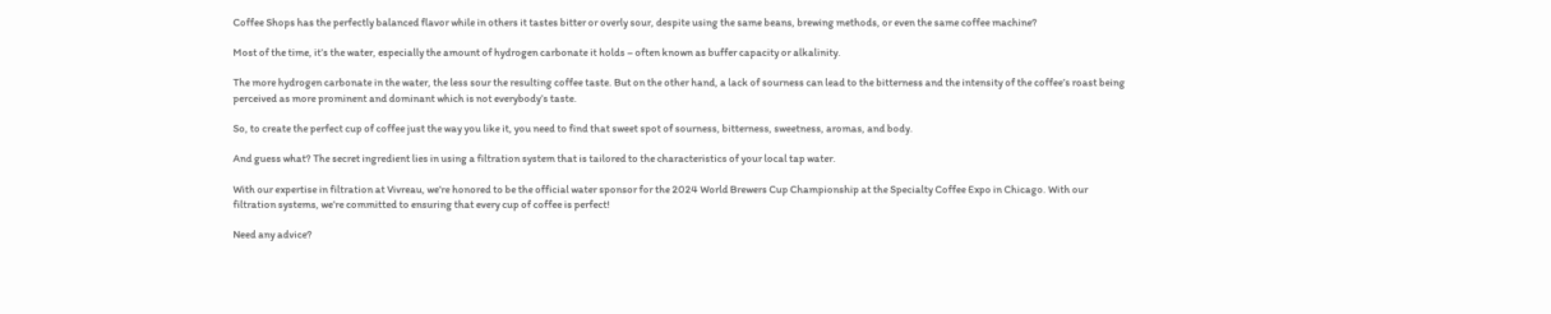Coffee Shops has the perfectly balanced flavor while in others it tastes bitter or overly sour, despite using the same beans, brewing methods, or even the same coffee machine?

Most of the time, it’s the water, especially the amount of hydrogen carbonate it holds – often known as buffer capacity or alkalinity.

The more hydrogen carbonate in the water, the less sour the resulting coffee taste. But on the other hand, a lack of sourness can lead to the bitterness and the intensity of the coffee’s roast being perceived as more prominent and dominant which is not everybody’s taste.

So, to create the perfect cup of coffee just the way you like it, you need to find that sweet spot of sourness, bitterness, sweetness, aromas, and body.

And guess what? The secret ingredient lies in using a filtration system that is tailored to the characteristics of your local tap water.

With our expertise in filtration at Vivreau, we’re honored to be the official water sponsor for the 2024 World Brewers Cup Championship at the Specialty Coffee Expo in Chicago. With our filtration systems, we’re committed to ensuring that every cup of coffee is perfect!

Need any advice?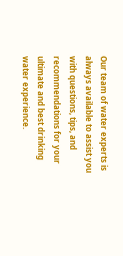Our team of water experts is always available to assist you with questions, tips, and recommendations for your ultimate and best drinking water experience.